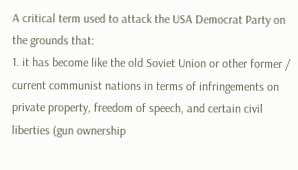A critical term used to attack the USA Democrat Party on the grounds that:
1. it has become like the old Soviet Union or other former / current communist nations in terms of infringements on private property, freedom of speech, and certain civil liberties (gun ownership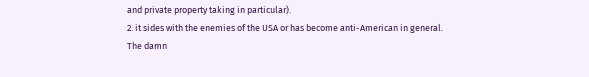and private property taking in particular).
2. it sides with the enemies of the USA or has become anti-American in general.
The damn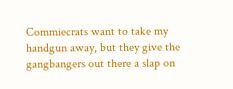Commiecrats want to take my handgun away, but they give the gangbangers out there a slap on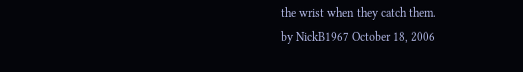the wrist when they catch them.
by NickB1967 October 18, 2006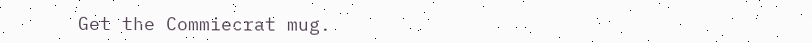Get the Commiecrat mug.